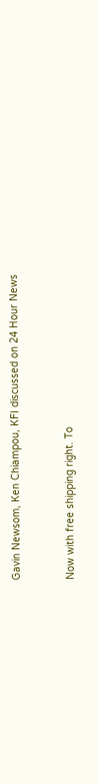Gavin Newsom, Ken Chiampou, KFI discussed on 24 Hour News


Now with free shipping right. To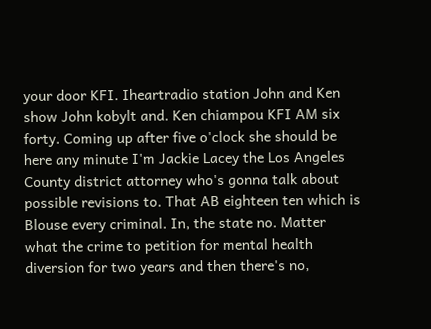your door KFI. Iheartradio station John and Ken show John kobylt and. Ken chiampou KFI AM six forty. Coming up after five o'clock she should be here any minute I'm Jackie Lacey the Los Angeles County district attorney who's gonna talk about possible revisions to. That AB eighteen ten which is Blouse every criminal. In, the state no. Matter what the crime to petition for mental health diversion for two years and then there's no,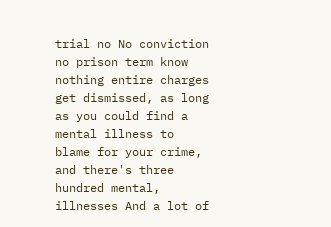trial no No conviction no prison term know nothing entire charges get dismissed, as long as you could find a mental illness to blame for your crime, and there's three hundred mental, illnesses And a lot of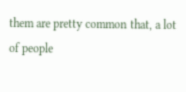them are pretty common that, a lot of people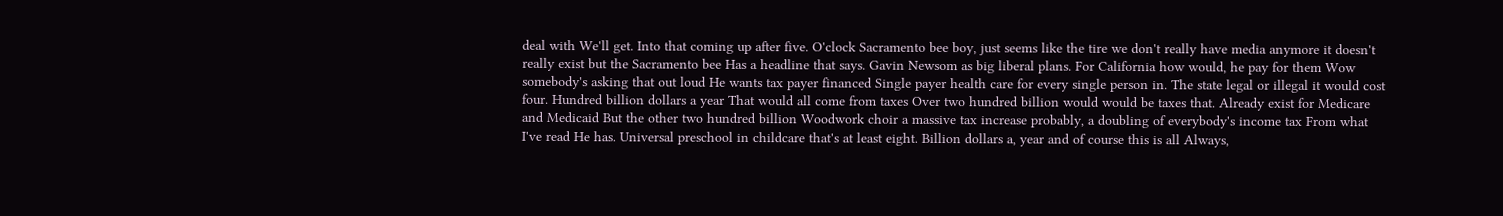deal with We'll get. Into that coming up after five. O'clock Sacramento bee boy, just seems like the tire we don't really have media anymore it doesn't really exist but the Sacramento bee Has a headline that says. Gavin Newsom as big liberal plans. For California how would, he pay for them Wow somebody's asking that out loud He wants tax payer financed Single payer health care for every single person in. The state legal or illegal it would cost four. Hundred billion dollars a year That would all come from taxes Over two hundred billion would would be taxes that. Already exist for Medicare and Medicaid But the other two hundred billion Woodwork choir a massive tax increase probably, a doubling of everybody's income tax From what I've read He has. Universal preschool in childcare that's at least eight. Billion dollars a, year and of course this is all Always,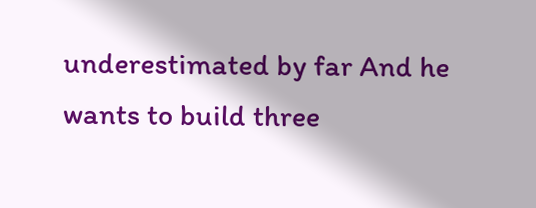underestimated by far And he wants to build three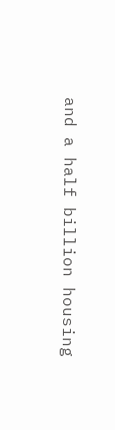and a half billion housing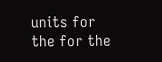units for the for the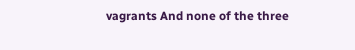vagrants And none of the three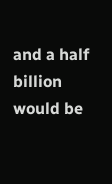and a half billion would be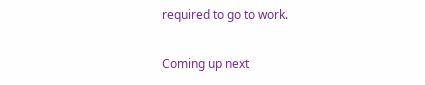required to go to work.

Coming up next